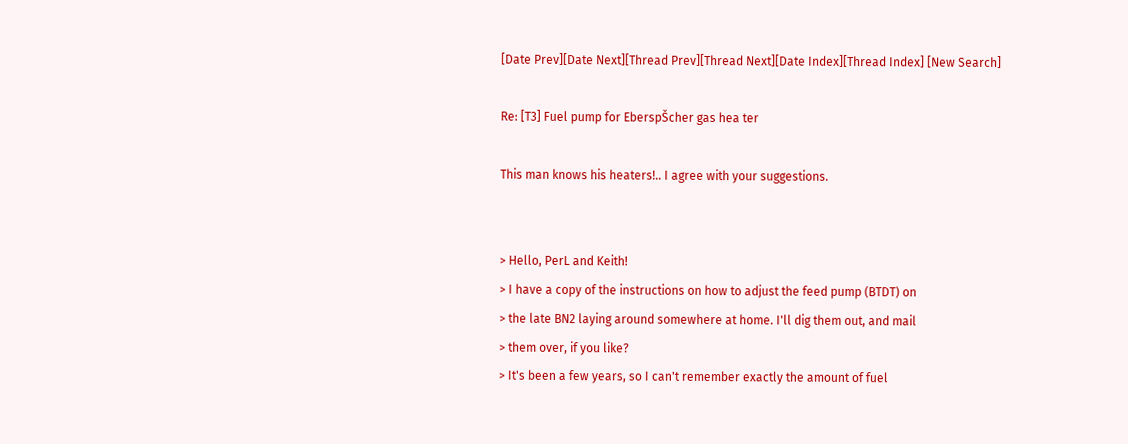[Date Prev][Date Next][Thread Prev][Thread Next][Date Index][Thread Index] [New Search]

Re: [T3] Fuel pump for EberspŠcher gas hea ter

This man knows his heaters!.. I agree with your suggestions.


> Hello, PerL and Keith!
> I have a copy of the instructions on how to adjust the feed pump (BTDT) on
> the late BN2 laying around somewhere at home. I'll dig them out, and mail
> them over, if you like?
> It's been a few years, so I can't remember exactly the amount of fuel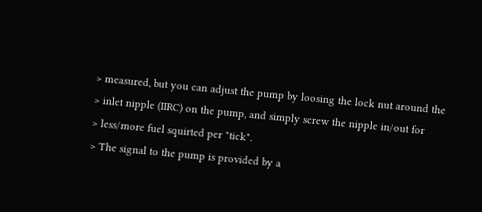> measured, but you can adjust the pump by loosing the lock nut around the
> inlet nipple (IIRC) on the pump, and simply screw the nipple in/out for
> less/more fuel squirted per "tick".
> The signal to the pump is provided by a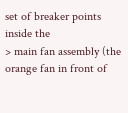set of breaker points inside the
> main fan assembly (the orange fan in front of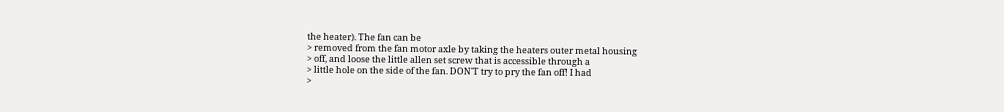the heater). The fan can be
> removed from the fan motor axle by taking the heaters outer metal housing
> off, and loose the little allen set screw that is accessible through a
> little hole on the side of the fan. DON'T try to pry the fan off! I had
>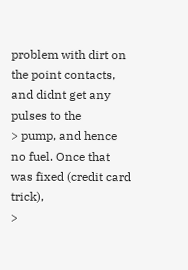problem with dirt on the point contacts, and didnt get any pulses to the
> pump, and hence no fuel. Once that was fixed (credit card trick),
>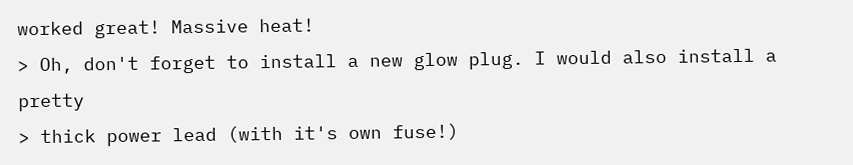worked great! Massive heat!
> Oh, don't forget to install a new glow plug. I would also install a pretty
> thick power lead (with it's own fuse!)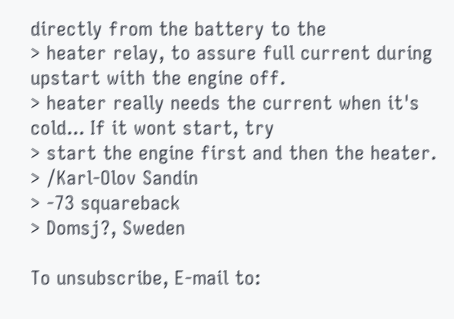directly from the battery to the
> heater relay, to assure full current during upstart with the engine off.
> heater really needs the current when it's cold... If it wont start, try
> start the engine first and then the heater.
> /Karl-Olov Sandin
> -73 squareback
> Domsj?, Sweden

To unsubscribe, E-mail to: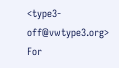<type3-off@vwtype3.org>
For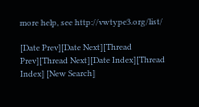more help, see http://vwtype3.org/list/

[Date Prev][Date Next][Thread Prev][Thread Next][Date Index][Thread Index] [New Search]